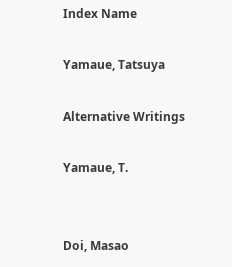Index Name

Yamaue, Tatsuya

Alternative Writings

Yamaue, T.


Doi, Masao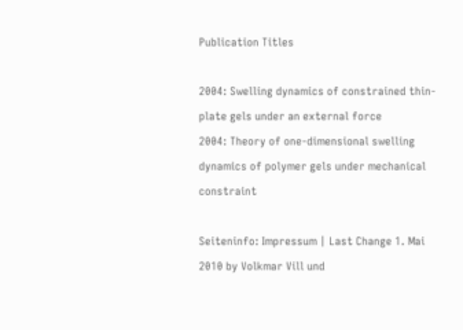Publication Titles

2004: Swelling dynamics of constrained thin-plate gels under an external force
2004: Theory of one-dimensional swelling dynamics of polymer gels under mechanical constraint

Seiteninfo: Impressum | Last Change 1. Mai 2010 by Volkmar Vill und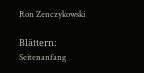Ron Zenczykowski

Blättern: Seitenanfang